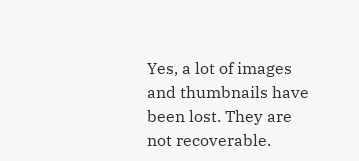Yes, a lot of images and thumbnails have been lost. They are not recoverable.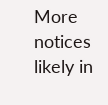More notices likely in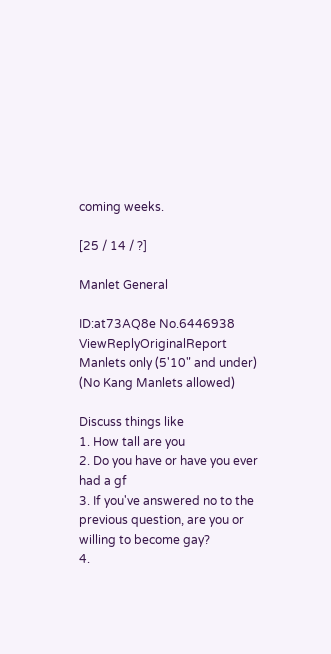coming weeks.

[25 / 14 / ?]

Manlet General

ID:at73AQ8e No.6446938 ViewReplyOriginalReport
Manlets only (5'10" and under)
(No Kang Manlets allowed)

Discuss things like
1. How tall are you
2. Do you have or have you ever had a gf
3. If you've answered no to the previous question, are you or willing to become gay?
4.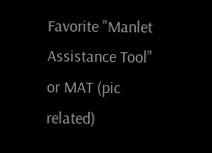Favorite "Manlet Assistance Tool" or MAT (pic related)